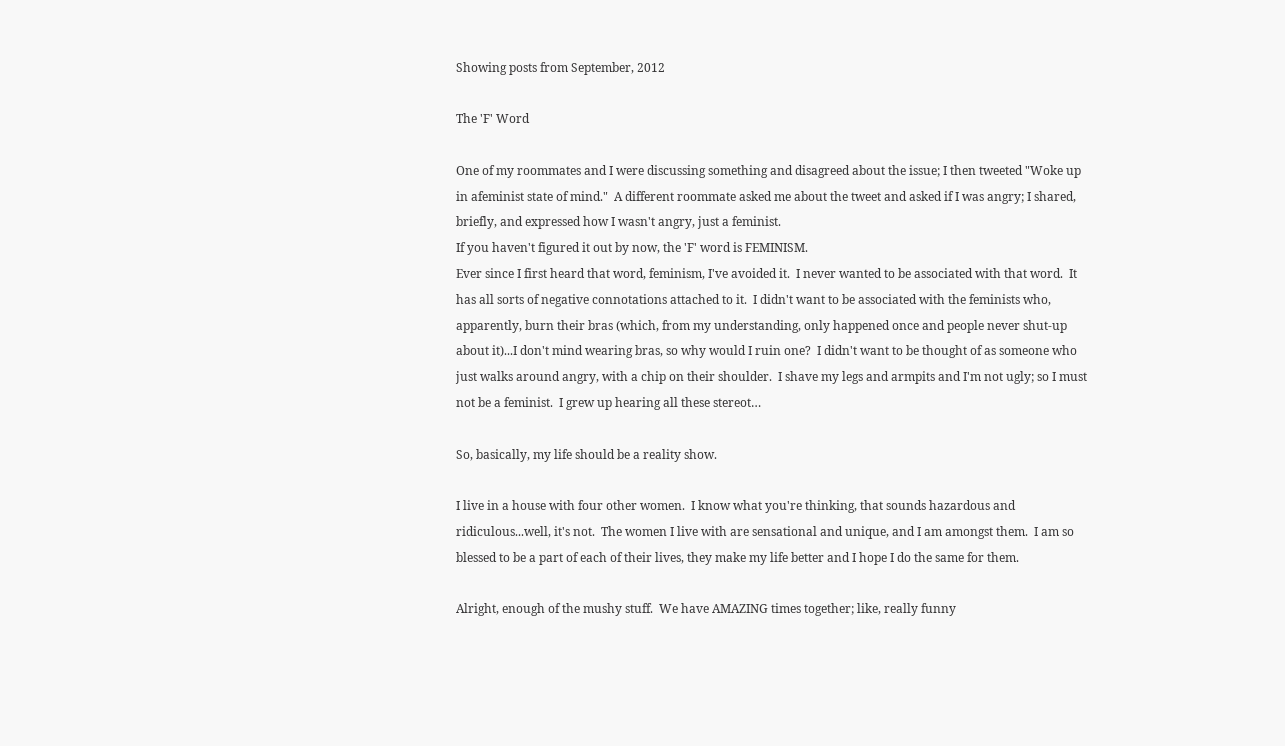Showing posts from September, 2012

The 'F' Word

One of my roommates and I were discussing something and disagreed about the issue; I then tweeted "Woke up in afeminist state of mind."  A different roommate asked me about the tweet and asked if I was angry; I shared, briefly, and expressed how I wasn't angry, just a feminist.
If you haven't figured it out by now, the 'F' word is FEMINISM.
Ever since I first heard that word, feminism, I've avoided it.  I never wanted to be associated with that word.  It has all sorts of negative connotations attached to it.  I didn't want to be associated with the feminists who, apparently, burn their bras (which, from my understanding, only happened once and people never shut-up about it)...I don't mind wearing bras, so why would I ruin one?  I didn't want to be thought of as someone who just walks around angry, with a chip on their shoulder.  I shave my legs and armpits and I'm not ugly; so I must not be a feminist.  I grew up hearing all these stereot…

So, basically, my life should be a reality show.

I live in a house with four other women.  I know what you're thinking, that sounds hazardous and ridiculous...well, it's not.  The women I live with are sensational and unique, and I am amongst them.  I am so blessed to be a part of each of their lives, they make my life better and I hope I do the same for them.

Alright, enough of the mushy stuff.  We have AMAZING times together; like, really funny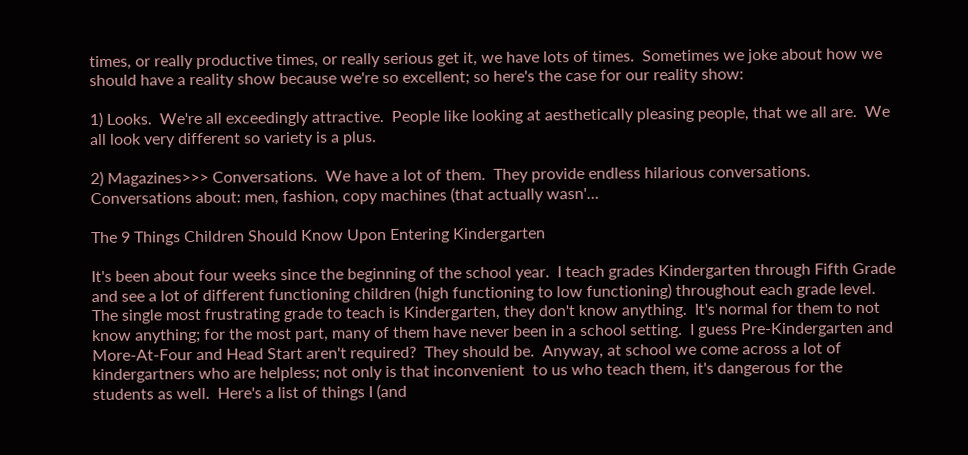times, or really productive times, or really serious get it, we have lots of times.  Sometimes we joke about how we should have a reality show because we're so excellent; so here's the case for our reality show:

1) Looks.  We're all exceedingly attractive.  People like looking at aesthetically pleasing people, that we all are.  We all look very different so variety is a plus.

2) Magazines>>> Conversations.  We have a lot of them.  They provide endless hilarious conversations.  Conversations about: men, fashion, copy machines (that actually wasn'…

The 9 Things Children Should Know Upon Entering Kindergarten

It's been about four weeks since the beginning of the school year.  I teach grades Kindergarten through Fifth Grade and see a lot of different functioning children (high functioning to low functioning) throughout each grade level.  The single most frustrating grade to teach is Kindergarten, they don't know anything.  It's normal for them to not know anything; for the most part, many of them have never been in a school setting.  I guess Pre-Kindergarten and More-At-Four and Head Start aren't required?  They should be.  Anyway, at school we come across a lot of kindergartners who are helpless; not only is that inconvenient  to us who teach them, it's dangerous for the students as well.  Here's a list of things I (and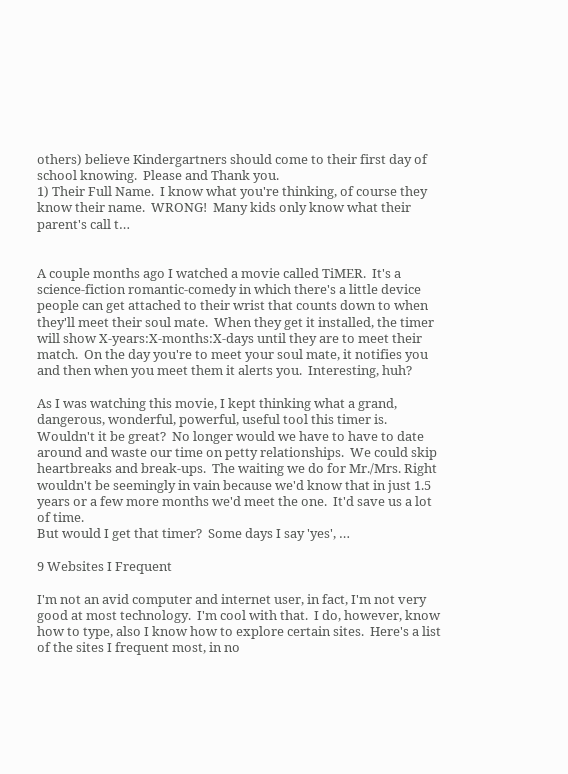others) believe Kindergartners should come to their first day of school knowing.  Please and Thank you.
1) Their Full Name.  I know what you're thinking, of course they know their name.  WRONG!  Many kids only know what their parent's call t…


A couple months ago I watched a movie called TiMER.  It's a science-fiction romantic-comedy in which there's a little device people can get attached to their wrist that counts down to when they'll meet their soul mate.  When they get it installed, the timer will show X-years:X-months:X-days until they are to meet their match.  On the day you're to meet your soul mate, it notifies you and then when you meet them it alerts you.  Interesting, huh?

As I was watching this movie, I kept thinking what a grand, dangerous, wonderful, powerful, useful tool this timer is.  Wouldn't it be great?  No longer would we have to have to date around and waste our time on petty relationships.  We could skip heartbreaks and break-ups.  The waiting we do for Mr./Mrs. Right wouldn't be seemingly in vain because we'd know that in just 1.5 years or a few more months we'd meet the one.  It'd save us a lot of time.
But would I get that timer?  Some days I say 'yes', …

9 Websites I Frequent

I'm not an avid computer and internet user, in fact, I'm not very good at most technology.  I'm cool with that.  I do, however, know how to type, also I know how to explore certain sites.  Here's a list of the sites I frequent most, in no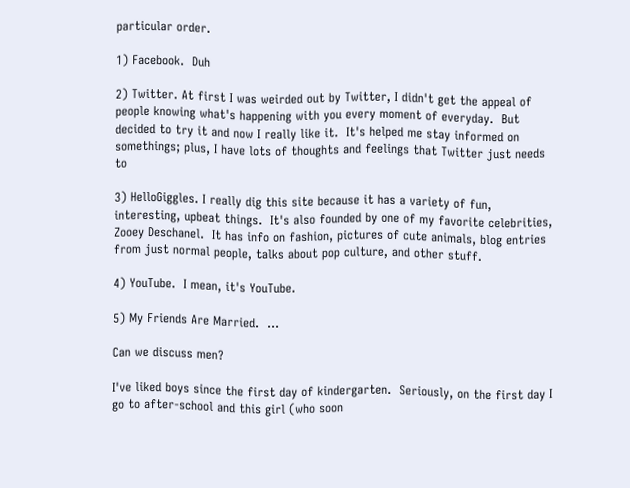particular order.

1) Facebook.  Duh

2) Twitter. At first I was weirded out by Twitter, I didn't get the appeal of people knowing what's happening with you every moment of everyday.  But decided to try it and now I really like it.  It's helped me stay informed on somethings; plus, I have lots of thoughts and feelings that Twitter just needs to

3) HelloGiggles. I really dig this site because it has a variety of fun, interesting, upbeat things.  It's also founded by one of my favorite celebrities, Zooey Deschanel.  It has info on fashion, pictures of cute animals, blog entries from just normal people, talks about pop culture, and other stuff.

4) YouTube.  I mean, it's YouTube.

5) My Friends Are Married.  …

Can we discuss men?

I've liked boys since the first day of kindergarten.  Seriously, on the first day I go to after-school and this girl (who soon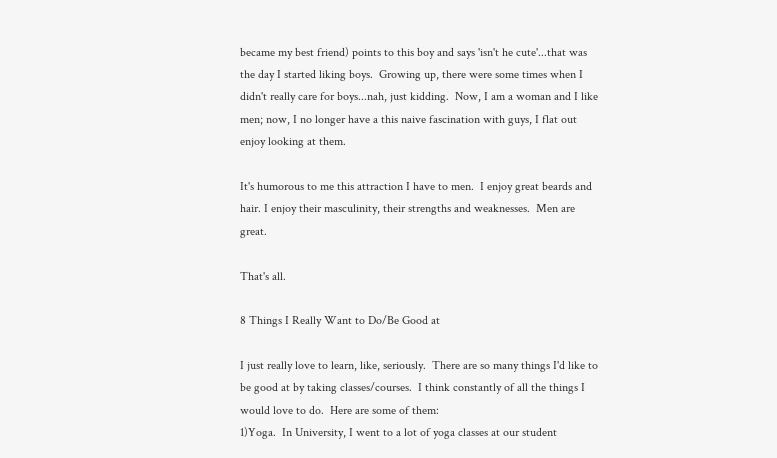became my best friend) points to this boy and says 'isn't he cute'...that was the day I started liking boys.  Growing up, there were some times when I didn't really care for boys...nah, just kidding.  Now, I am a woman and I like men; now, I no longer have a this naive fascination with guys, I flat out enjoy looking at them.

It's humorous to me this attraction I have to men.  I enjoy great beards and hair. I enjoy their masculinity, their strengths and weaknesses.  Men are great.

That's all.

8 Things I Really Want to Do/Be Good at

I just really love to learn, like, seriously.  There are so many things I'd like to be good at by taking classes/courses.  I think constantly of all the things I would love to do.  Here are some of them:
1)Yoga.  In University, I went to a lot of yoga classes at our student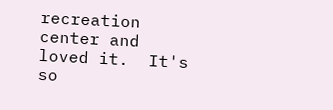recreation center and loved it.  It's so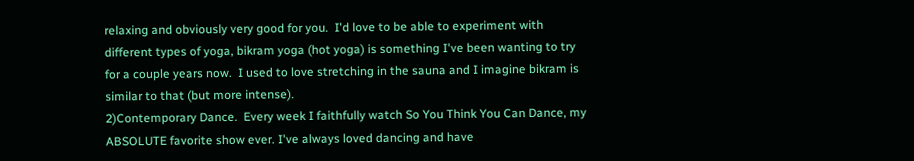relaxing and obviously very good for you.  I'd love to be able to experiment with different types of yoga, bikram yoga (hot yoga) is something I've been wanting to try for a couple years now.  I used to love stretching in the sauna and I imagine bikram is similar to that (but more intense).
2)Contemporary Dance.  Every week I faithfully watch So You Think You Can Dance, my ABSOLUTE favorite show ever. I've always loved dancing and have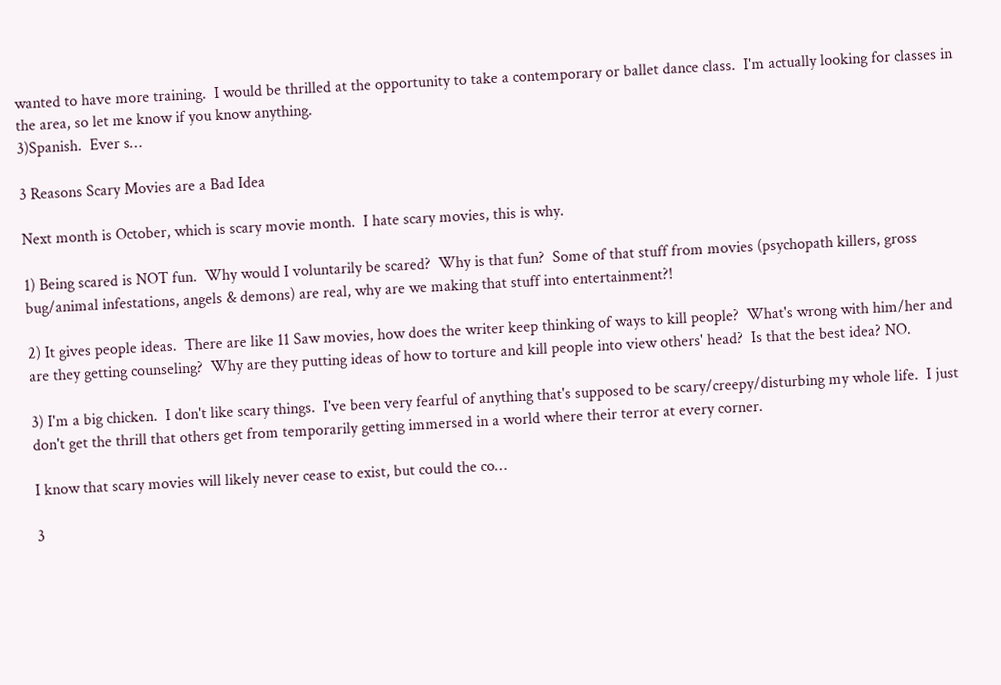wanted to have more training.  I would be thrilled at the opportunity to take a contemporary or ballet dance class.  I'm actually looking for classes in the area, so let me know if you know anything.
3)Spanish.  Ever s…

3 Reasons Scary Movies are a Bad Idea

Next month is October, which is scary movie month.  I hate scary movies, this is why.

1) Being scared is NOT fun.  Why would I voluntarily be scared?  Why is that fun?  Some of that stuff from movies (psychopath killers, gross bug/animal infestations, angels & demons) are real, why are we making that stuff into entertainment?!

2) It gives people ideas.  There are like 11 Saw movies, how does the writer keep thinking of ways to kill people?  What's wrong with him/her and are they getting counseling?  Why are they putting ideas of how to torture and kill people into view others' head?  Is that the best idea? NO.

3) I'm a big chicken.  I don't like scary things.  I've been very fearful of anything that's supposed to be scary/creepy/disturbing my whole life.  I just don't get the thrill that others get from temporarily getting immersed in a world where their terror at every corner.

I know that scary movies will likely never cease to exist, but could the co…

3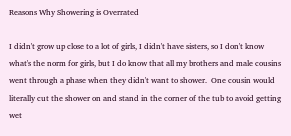Reasons Why Showering is Overrated

I didn't grow up close to a lot of girls, I didn't have sisters, so I don't know what's the norm for girls, but I do know that all my brothers and male cousins went through a phase when they didn't want to shower.  One cousin would literally cut the shower on and stand in the corner of the tub to avoid getting wet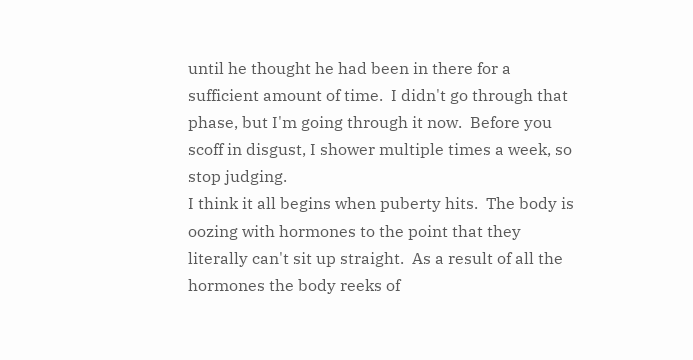until he thought he had been in there for a sufficient amount of time.  I didn't go through that phase, but I'm going through it now.  Before you scoff in disgust, I shower multiple times a week, so stop judging.
I think it all begins when puberty hits.  The body is oozing with hormones to the point that they literally can't sit up straight.  As a result of all the hormones the body reeks of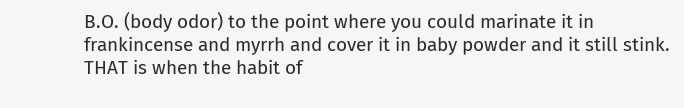B.O. (body odor) to the point where you could marinate it in frankincense and myrrh and cover it in baby powder and it still stink.  THAT is when the habit of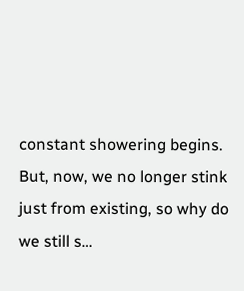constant showering begins.
But, now, we no longer stink just from existing, so why do we still s…